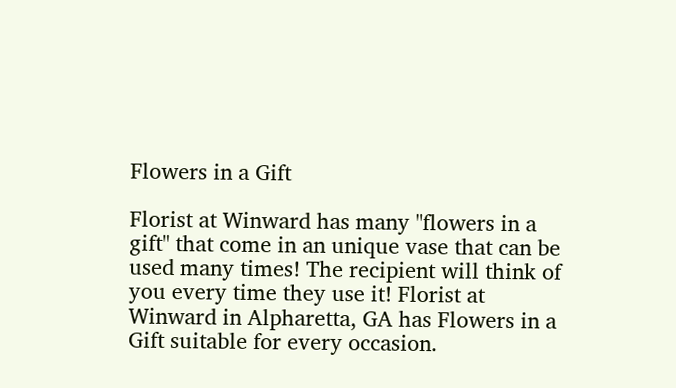Flowers in a Gift

Florist at Winward has many "flowers in a gift" that come in an unique vase that can be used many times! The recipient will think of you every time they use it! Florist at Winward in Alpharetta, GA has Flowers in a Gift suitable for every occasion.